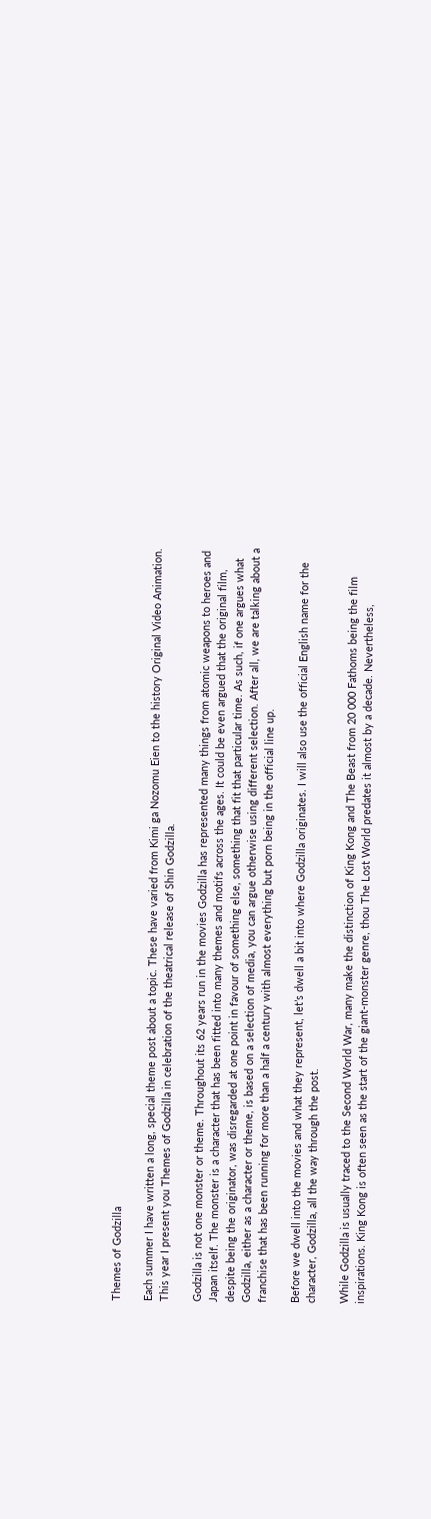Themes of Godzilla

Each summer I have written a long, special theme post about a topic. These have varied from Kimi ga Nozomu Eien to the history Original Video Animation. This year I present you Themes of Godzilla in celebration of the theatrical release of Shin Godzilla.

Godzilla is not one monster or theme. Throughout its 62 years run in the movies Godzilla has represented many things from atomic weapons to heroes and Japan itself. The monster is a character that has been fitted into many themes and motifs across the ages. It could be even argued that the original film, despite being the originator, was disregarded at one point in favour of something else, something that fit that particular time. As such, if one argues what Godzilla, either as a character or theme, is based on a selection of media, you can argue otherwise using different selection. After all, we are talking about a franchise that has been running for more than a half a century with almost everything but porn being in the official line up.

Before we dwell into the movies and what they represent, let’s dwell a bit into where Godzilla originates. I will also use the official English name for the character, Godzilla, all the way through the post.

While Godzilla is usually traced to the Second World War, many make the distinction of King Kong and The Beast from 20 000 Fathoms being the film inspirations. King Kong is often seen as the start of the giant-monster genre, thou The Lost World predates it almost by a decade. Nevertheless,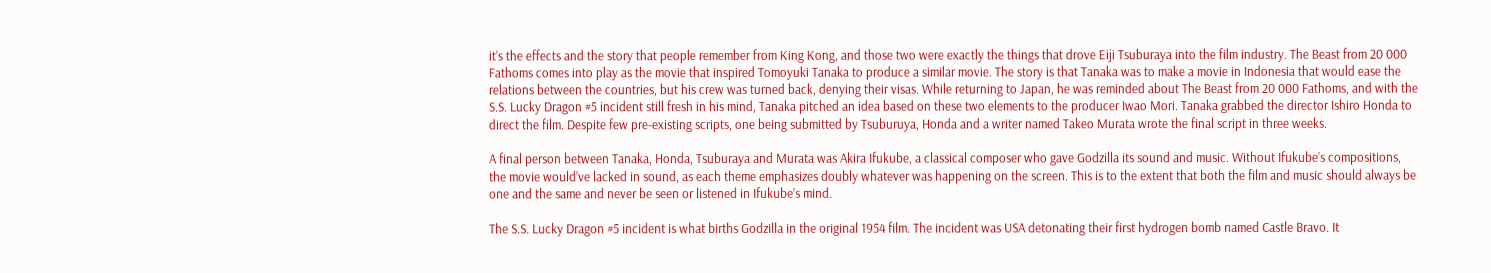it’s the effects and the story that people remember from King Kong, and those two were exactly the things that drove Eiji Tsuburaya into the film industry. The Beast from 20 000 Fathoms comes into play as the movie that inspired Tomoyuki Tanaka to produce a similar movie. The story is that Tanaka was to make a movie in Indonesia that would ease the relations between the countries, but his crew was turned back, denying their visas. While returning to Japan, he was reminded about The Beast from 20 000 Fathoms, and with the S.S. Lucky Dragon #5 incident still fresh in his mind, Tanaka pitched an idea based on these two elements to the producer Iwao Mori. Tanaka grabbed the director Ishiro Honda to direct the film. Despite few pre-existing scripts, one being submitted by Tsuburuya, Honda and a writer named Takeo Murata wrote the final script in three weeks.

A final person between Tanaka, Honda, Tsuburaya and Murata was Akira Ifukube, a classical composer who gave Godzilla its sound and music. Without Ifukube’s compositions, the movie would’ve lacked in sound, as each theme emphasizes doubly whatever was happening on the screen. This is to the extent that both the film and music should always be one and the same and never be seen or listened in Ifukube’s mind.

The S.S. Lucky Dragon #5 incident is what births Godzilla in the original 1954 film. The incident was USA detonating their first hydrogen bomb named Castle Bravo. It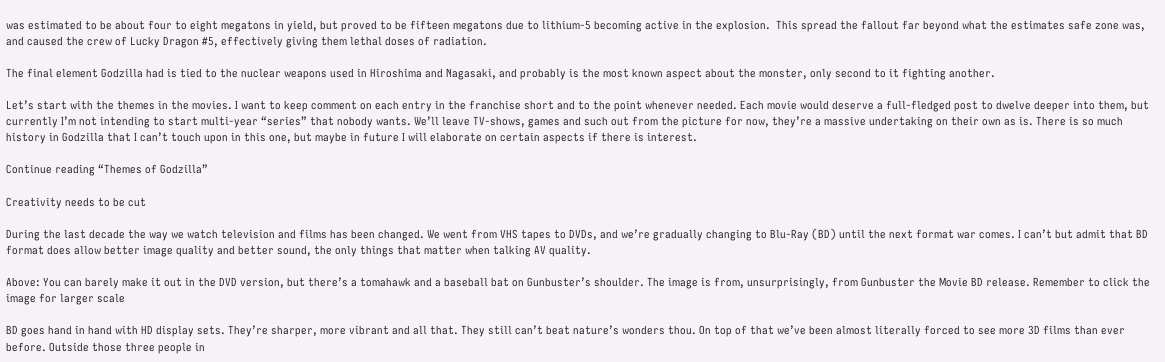was estimated to be about four to eight megatons in yield, but proved to be fifteen megatons due to lithium-5 becoming active in the explosion.  This spread the fallout far beyond what the estimates safe zone was, and caused the crew of Lucky Dragon #5, effectively giving them lethal doses of radiation.

The final element Godzilla had is tied to the nuclear weapons used in Hiroshima and Nagasaki, and probably is the most known aspect about the monster, only second to it fighting another.

Let’s start with the themes in the movies. I want to keep comment on each entry in the franchise short and to the point whenever needed. Each movie would deserve a full-fledged post to dwelve deeper into them, but currently I’m not intending to start multi-year “series” that nobody wants. We’ll leave TV-shows, games and such out from the picture for now, they’re a massive undertaking on their own as is. There is so much history in Godzilla that I can’t touch upon in this one, but maybe in future I will elaborate on certain aspects if there is interest.

Continue reading “Themes of Godzilla”

Creativity needs to be cut

During the last decade the way we watch television and films has been changed. We went from VHS tapes to DVDs, and we’re gradually changing to Blu-Ray (BD) until the next format war comes. I can’t but admit that BD format does allow better image quality and better sound, the only things that matter when talking AV quality.

Above: You can barely make it out in the DVD version, but there’s a tomahawk and a baseball bat on Gunbuster’s shoulder. The image is from, unsurprisingly, from Gunbuster the Movie BD release. Remember to click the image for larger scale

BD goes hand in hand with HD display sets. They’re sharper, more vibrant and all that. They still can’t beat nature’s wonders thou. On top of that we’ve been almost literally forced to see more 3D films than ever before. Outside those three people in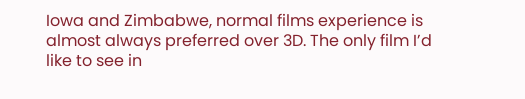Iowa and Zimbabwe, normal films experience is almost always preferred over 3D. The only film I’d like to see in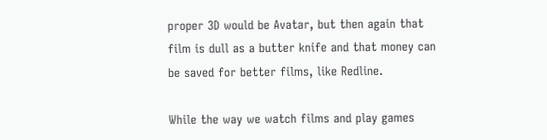proper 3D would be Avatar, but then again that film is dull as a butter knife and that money can be saved for better films, like Redline.

While the way we watch films and play games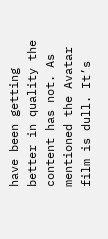have been getting better in quality the content has not. As mentioned the Avatar film is dull. It’s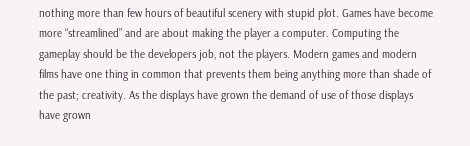nothing more than few hours of beautiful scenery with stupid plot. Games have become more “streamlined” and are about making the player a computer. Computing the gameplay should be the developers job, not the players. Modern games and modern films have one thing in common that prevents them being anything more than shade of the past; creativity. As the displays have grown the demand of use of those displays have grown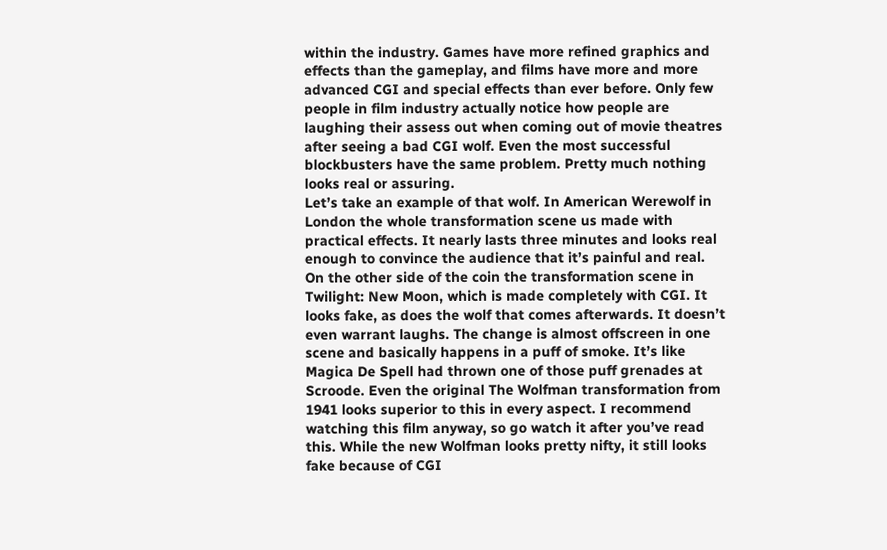within the industry. Games have more refined graphics and effects than the gameplay, and films have more and more advanced CGI and special effects than ever before. Only few people in film industry actually notice how people are laughing their assess out when coming out of movie theatres after seeing a bad CGI wolf. Even the most successful blockbusters have the same problem. Pretty much nothing looks real or assuring.
Let’s take an example of that wolf. In American Werewolf in London the whole transformation scene us made with practical effects. It nearly lasts three minutes and looks real enough to convince the audience that it’s painful and real. On the other side of the coin the transformation scene in Twilight: New Moon, which is made completely with CGI. It looks fake, as does the wolf that comes afterwards. It doesn’t even warrant laughs. The change is almost offscreen in one scene and basically happens in a puff of smoke. It’s like Magica De Spell had thrown one of those puff grenades at Scroode. Even the original The Wolfman transformation from 1941 looks superior to this in every aspect. I recommend watching this film anyway, so go watch it after you’ve read this. While the new Wolfman looks pretty nifty, it still looks fake because of CGI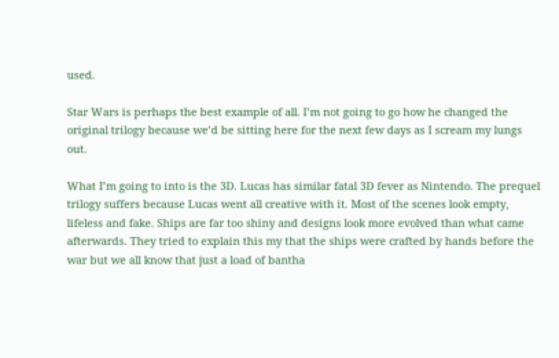used.

Star Wars is perhaps the best example of all. I’m not going to go how he changed the original trilogy because we’d be sitting here for the next few days as I scream my lungs out.

What I’m going to into is the 3D. Lucas has similar fatal 3D fever as Nintendo. The prequel trilogy suffers because Lucas went all creative with it. Most of the scenes look empty, lifeless and fake. Ships are far too shiny and designs look more evolved than what came afterwards. They tried to explain this my that the ships were crafted by hands before the war but we all know that just a load of bantha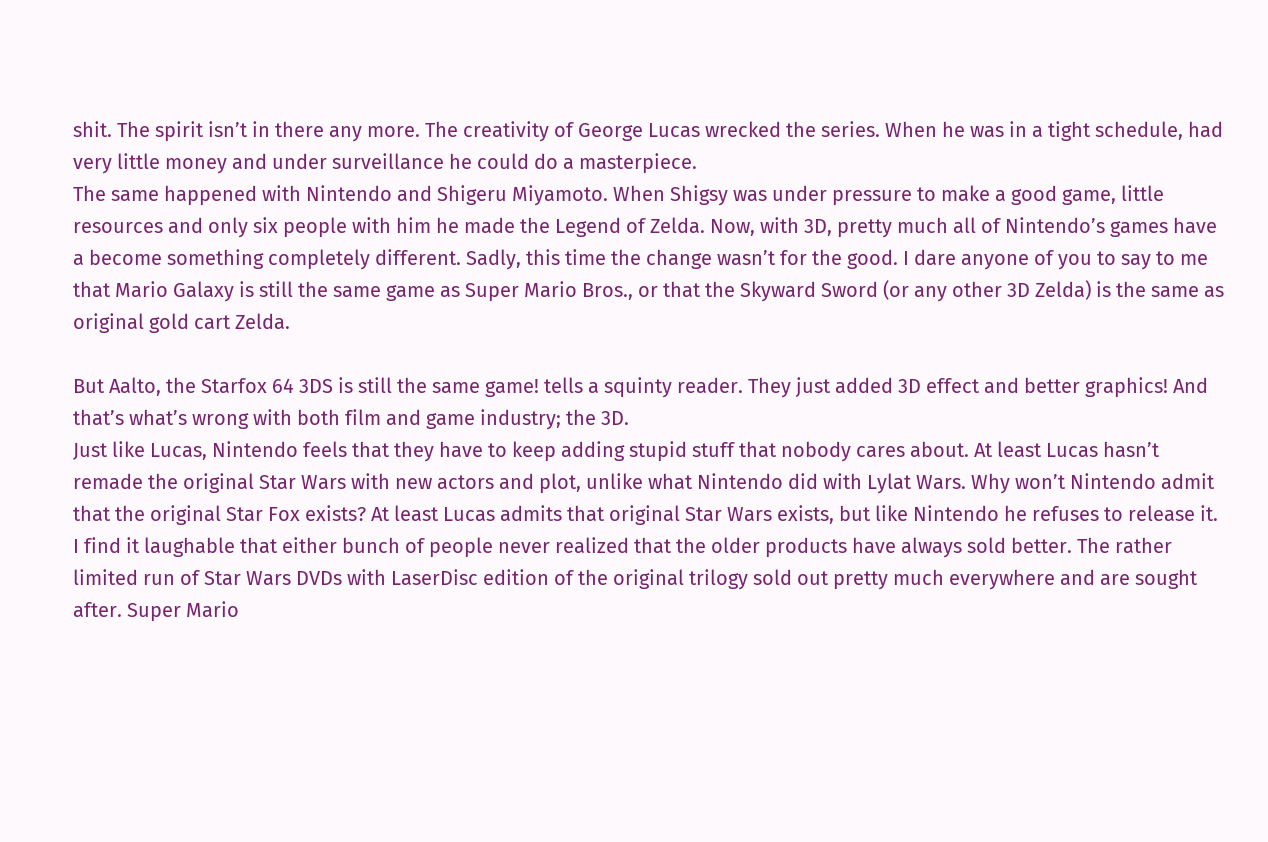shit. The spirit isn’t in there any more. The creativity of George Lucas wrecked the series. When he was in a tight schedule, had very little money and under surveillance he could do a masterpiece.
The same happened with Nintendo and Shigeru Miyamoto. When Shigsy was under pressure to make a good game, little resources and only six people with him he made the Legend of Zelda. Now, with 3D, pretty much all of Nintendo’s games have a become something completely different. Sadly, this time the change wasn’t for the good. I dare anyone of you to say to me that Mario Galaxy is still the same game as Super Mario Bros., or that the Skyward Sword (or any other 3D Zelda) is the same as original gold cart Zelda.

But Aalto, the Starfox 64 3DS is still the same game! tells a squinty reader. They just added 3D effect and better graphics! And that’s what’s wrong with both film and game industry; the 3D.
Just like Lucas, Nintendo feels that they have to keep adding stupid stuff that nobody cares about. At least Lucas hasn’t remade the original Star Wars with new actors and plot, unlike what Nintendo did with Lylat Wars. Why won’t Nintendo admit that the original Star Fox exists? At least Lucas admits that original Star Wars exists, but like Nintendo he refuses to release it.
I find it laughable that either bunch of people never realized that the older products have always sold better. The rather limited run of Star Wars DVDs with LaserDisc edition of the original trilogy sold out pretty much everywhere and are sought after. Super Mario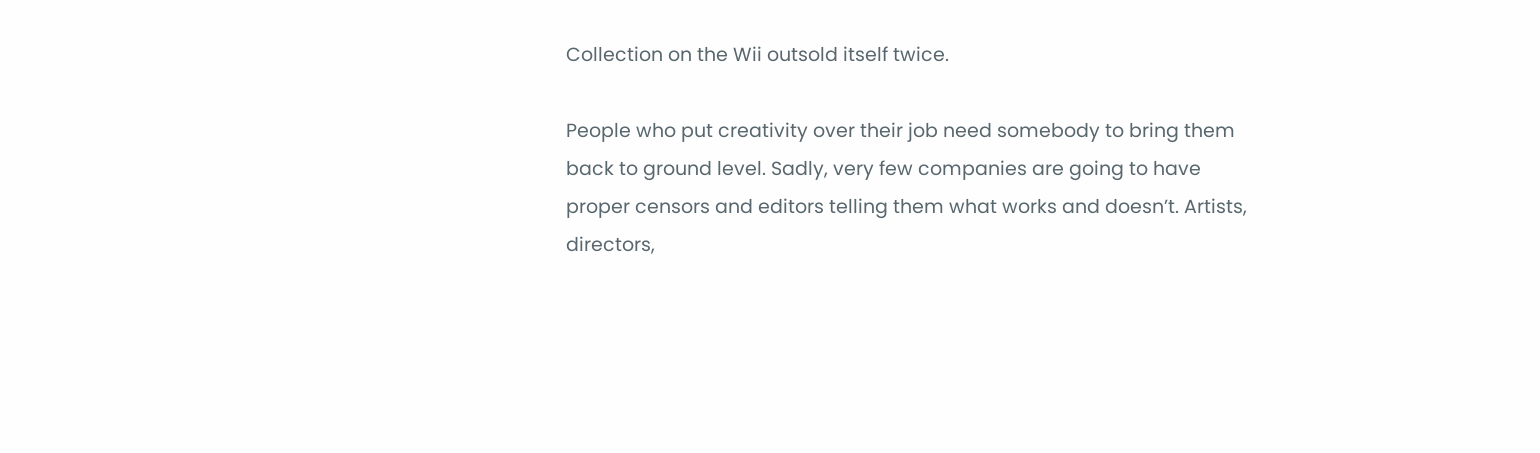Collection on the Wii outsold itself twice.

People who put creativity over their job need somebody to bring them back to ground level. Sadly, very few companies are going to have proper censors and editors telling them what works and doesn’t. Artists, directors,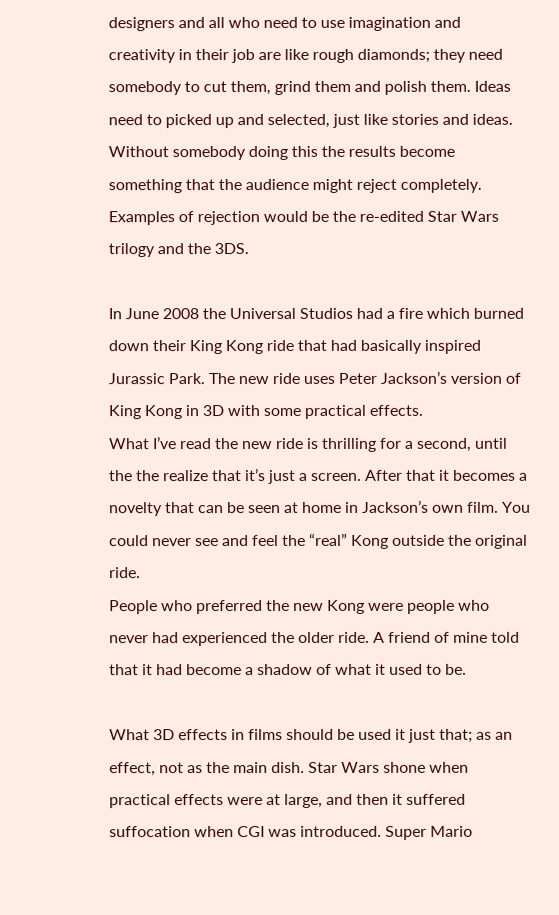designers and all who need to use imagination and creativity in their job are like rough diamonds; they need somebody to cut them, grind them and polish them. Ideas need to picked up and selected, just like stories and ideas. Without somebody doing this the results become something that the audience might reject completely. Examples of rejection would be the re-edited Star Wars trilogy and the 3DS.

In June 2008 the Universal Studios had a fire which burned down their King Kong ride that had basically inspired Jurassic Park. The new ride uses Peter Jackson’s version of King Kong in 3D with some practical effects.
What I’ve read the new ride is thrilling for a second, until the the realize that it’s just a screen. After that it becomes a novelty that can be seen at home in Jackson’s own film. You could never see and feel the “real” Kong outside the original ride.
People who preferred the new Kong were people who never had experienced the older ride. A friend of mine told that it had become a shadow of what it used to be.

What 3D effects in films should be used it just that; as an effect, not as the main dish. Star Wars shone when practical effects were at large, and then it suffered suffocation when CGI was introduced. Super Mario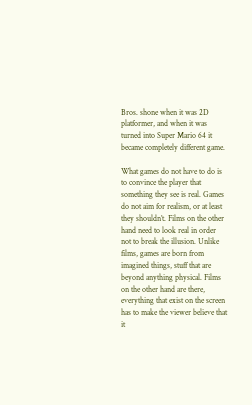Bros. shone when it was 2D platformer, and when it was turned into Super Mario 64 it became completely different game.

What games do not have to do is to convince the player that something they see is real. Games do not aim for realism, or at least they shouldn’t. Films on the other hand need to look real in order not to break the illusion. Unlike films, games are born from imagined things, stuff that are beyond anything physical. Films on the other hand are there, everything that exist on the screen has to make the viewer believe that it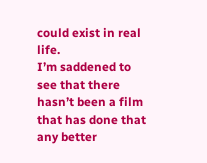could exist in real life.
I’m saddened to see that there hasn’t been a film that has done that any better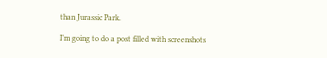than Jurassic Park.

I’m going to do a post filled with screenshots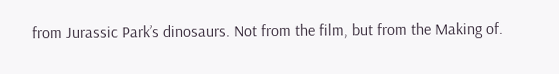from Jurassic Park’s dinosaurs. Not from the film, but from the Making of.